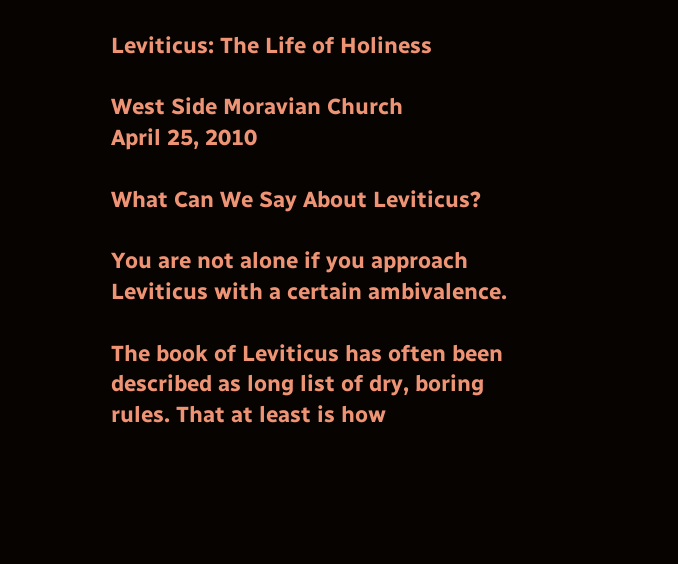Leviticus: The Life of Holiness

West Side Moravian Church
April 25, 2010

What Can We Say About Leviticus?

You are not alone if you approach Leviticus with a certain ambivalence.

The book of Leviticus has often been described as long list of dry, boring rules. That at least is how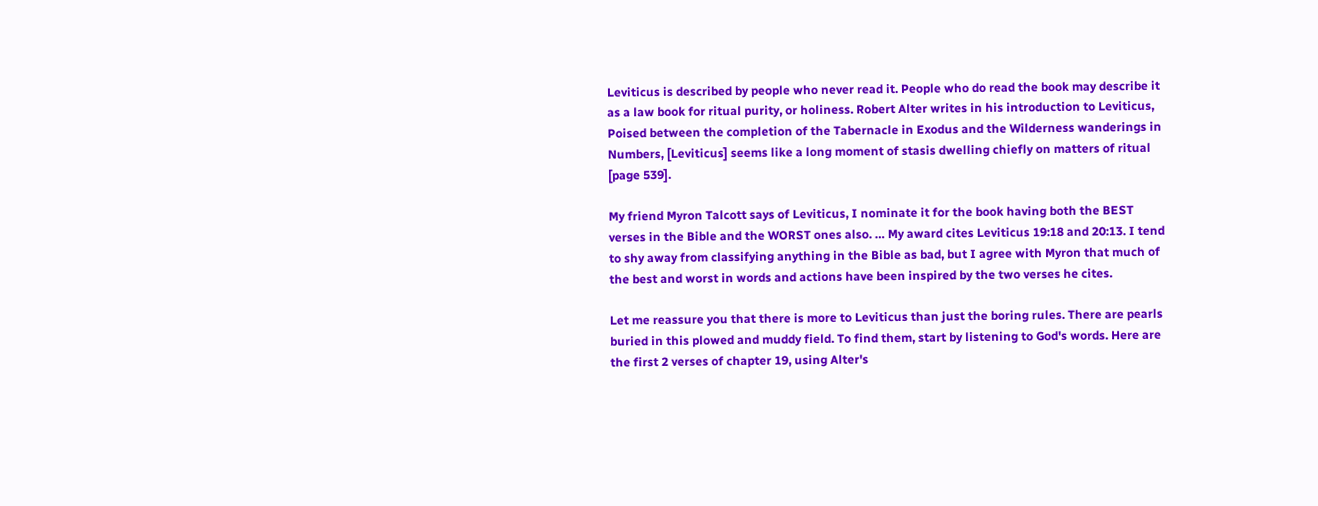Leviticus is described by people who never read it. People who do read the book may describe it as a law book for ritual purity, or holiness. Robert Alter writes in his introduction to Leviticus, Poised between the completion of the Tabernacle in Exodus and the Wilderness wanderings in Numbers, [Leviticus] seems like a long moment of stasis dwelling chiefly on matters of ritual [page 539].

My friend Myron Talcott says of Leviticus, I nominate it for the book having both the BEST verses in the Bible and the WORST ones also. … My award cites Leviticus 19:18 and 20:13. I tend to shy away from classifying anything in the Bible as bad, but I agree with Myron that much of the best and worst in words and actions have been inspired by the two verses he cites.

Let me reassure you that there is more to Leviticus than just the boring rules. There are pearls buried in this plowed and muddy field. To find them, start by listening to God's words. Here are the first 2 verses of chapter 19, using Alter's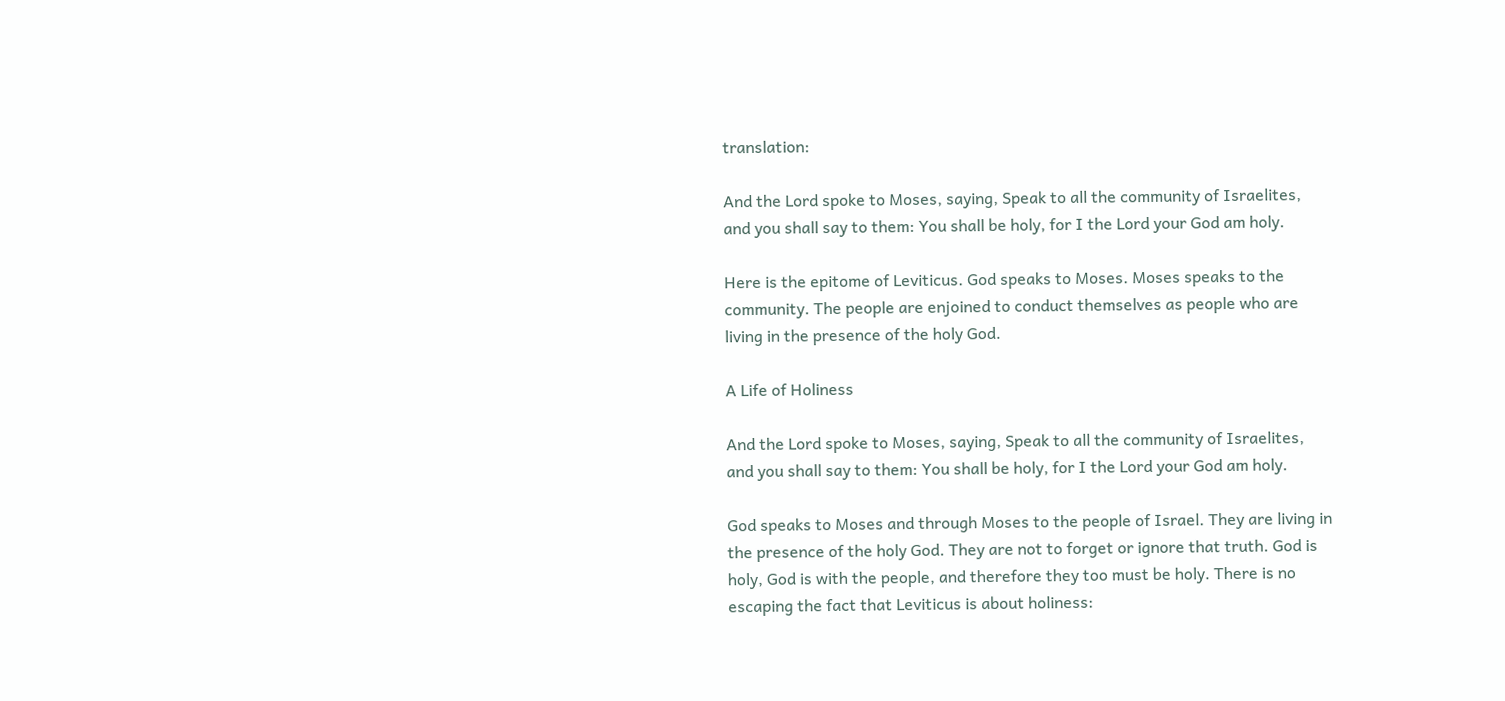translation:

And the Lord spoke to Moses, saying, Speak to all the community of Israelites, and you shall say to them: You shall be holy, for I the Lord your God am holy.

Here is the epitome of Leviticus. God speaks to Moses. Moses speaks to the community. The people are enjoined to conduct themselves as people who are living in the presence of the holy God.

A Life of Holiness

And the Lord spoke to Moses, saying, Speak to all the community of Israelites, and you shall say to them: You shall be holy, for I the Lord your God am holy.

God speaks to Moses and through Moses to the people of Israel. They are living in the presence of the holy God. They are not to forget or ignore that truth. God is holy, God is with the people, and therefore they too must be holy. There is no escaping the fact that Leviticus is about holiness: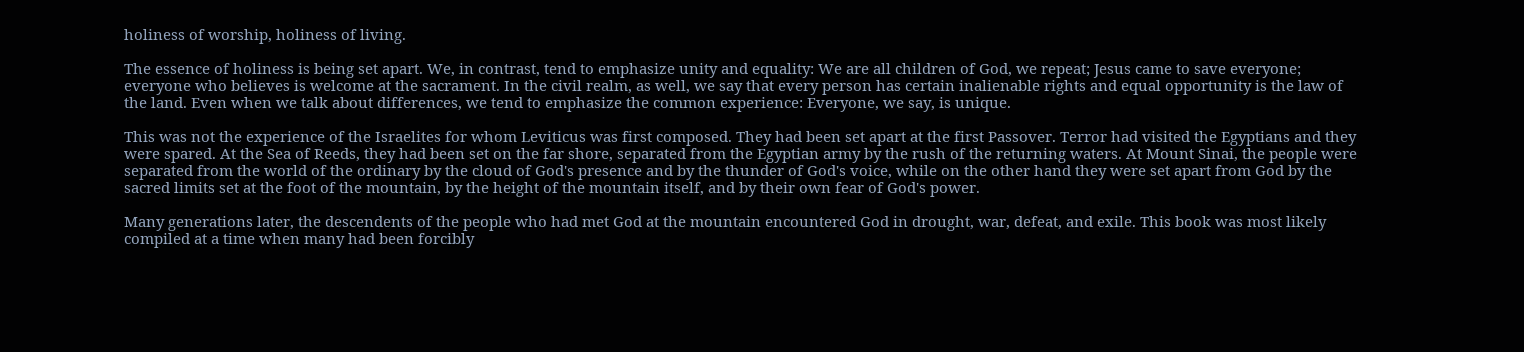holiness of worship, holiness of living.

The essence of holiness is being set apart. We, in contrast, tend to emphasize unity and equality: We are all children of God, we repeat; Jesus came to save everyone; everyone who believes is welcome at the sacrament. In the civil realm, as well, we say that every person has certain inalienable rights and equal opportunity is the law of the land. Even when we talk about differences, we tend to emphasize the common experience: Everyone, we say, is unique.

This was not the experience of the Israelites for whom Leviticus was first composed. They had been set apart at the first Passover. Terror had visited the Egyptians and they were spared. At the Sea of Reeds, they had been set on the far shore, separated from the Egyptian army by the rush of the returning waters. At Mount Sinai, the people were separated from the world of the ordinary by the cloud of God's presence and by the thunder of God's voice, while on the other hand they were set apart from God by the sacred limits set at the foot of the mountain, by the height of the mountain itself, and by their own fear of God's power.

Many generations later, the descendents of the people who had met God at the mountain encountered God in drought, war, defeat, and exile. This book was most likely compiled at a time when many had been forcibly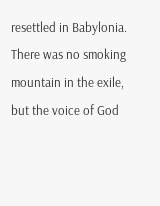resettled in Babylonia. There was no smoking mountain in the exile, but the voice of God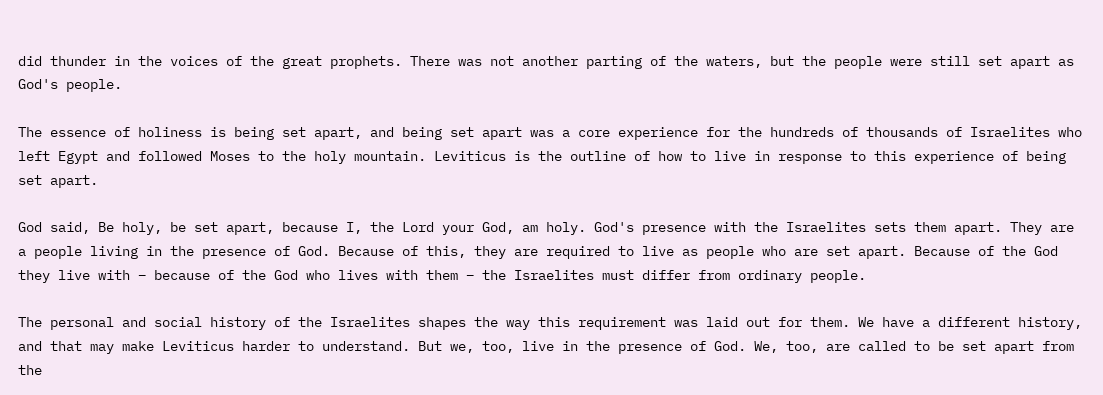did thunder in the voices of the great prophets. There was not another parting of the waters, but the people were still set apart as God's people.

The essence of holiness is being set apart, and being set apart was a core experience for the hundreds of thousands of Israelites who left Egypt and followed Moses to the holy mountain. Leviticus is the outline of how to live in response to this experience of being set apart.

God said, Be holy, be set apart, because I, the Lord your God, am holy. God's presence with the Israelites sets them apart. They are a people living in the presence of God. Because of this, they are required to live as people who are set apart. Because of the God they live with – because of the God who lives with them – the Israelites must differ from ordinary people.

The personal and social history of the Israelites shapes the way this requirement was laid out for them. We have a different history, and that may make Leviticus harder to understand. But we, too, live in the presence of God. We, too, are called to be set apart from the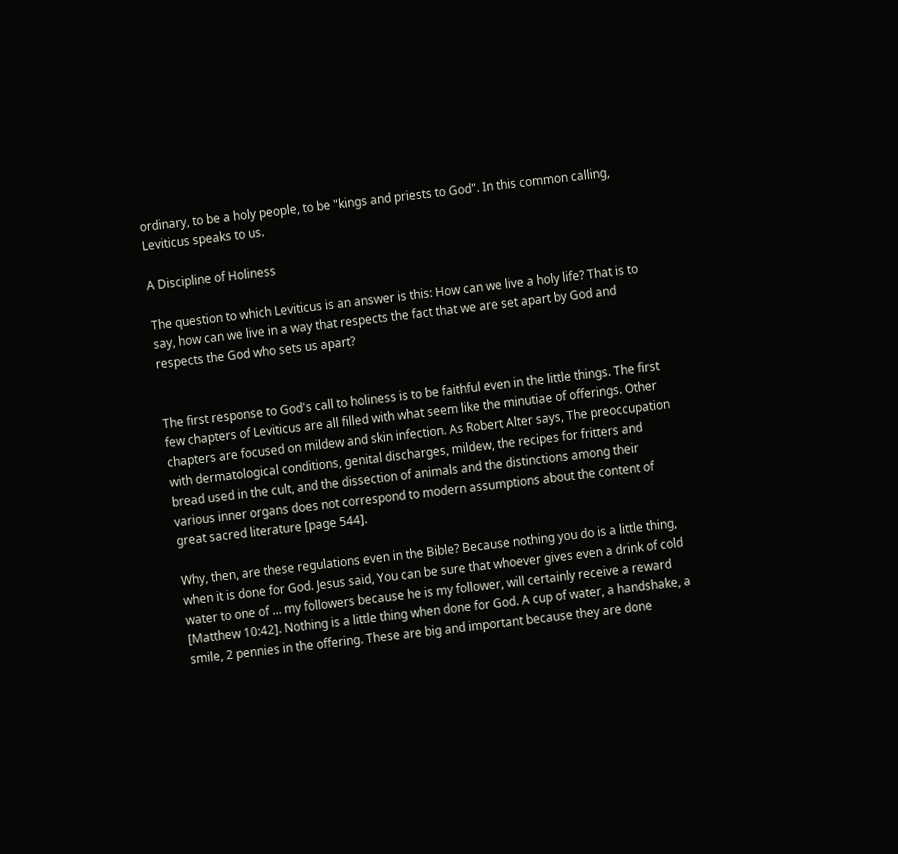ordinary, to be a holy people, to be "kings and priests to God". In this common calling, Leviticus speaks to us.

A Discipline of Holiness

The question to which Leviticus is an answer is this: How can we live a holy life? That is to say, how can we live in a way that respects the fact that we are set apart by God and respects the God who sets us apart?


The first response to God's call to holiness is to be faithful even in the little things. The first few chapters of Leviticus are all filled with what seem like the minutiae of offerings. Other chapters are focused on mildew and skin infection. As Robert Alter says, The preoccupation with dermatological conditions, genital discharges, mildew, the recipes for fritters and bread used in the cult, and the dissection of animals and the distinctions among their various inner organs does not correspond to modern assumptions about the content of great sacred literature [page 544].

Why, then, are these regulations even in the Bible? Because nothing you do is a little thing, when it is done for God. Jesus said, You can be sure that whoever gives even a drink of cold water to one of … my followers because he is my follower, will certainly receive a reward [Matthew 10:42]. Nothing is a little thing when done for God. A cup of water, a handshake, a smile, 2 pennies in the offering. These are big and important because they are done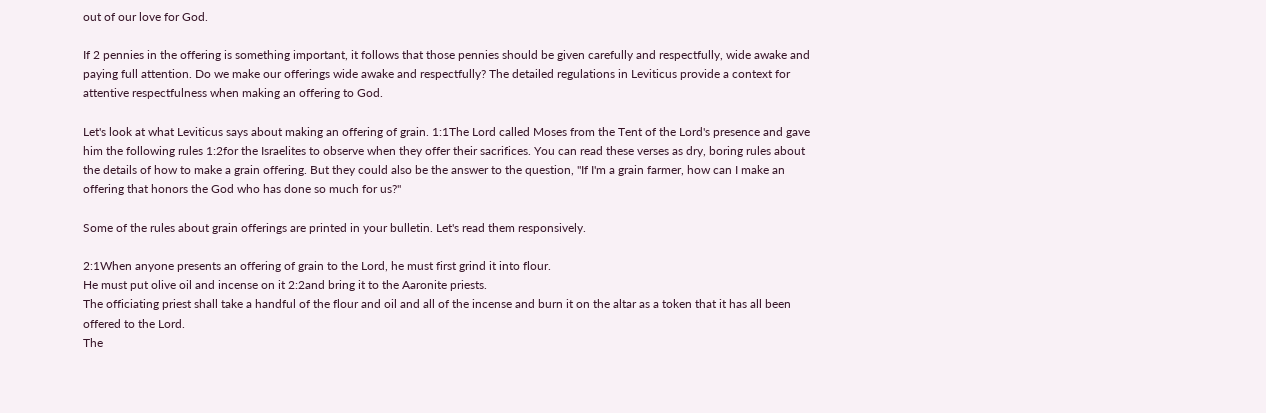out of our love for God.

If 2 pennies in the offering is something important, it follows that those pennies should be given carefully and respectfully, wide awake and paying full attention. Do we make our offerings wide awake and respectfully? The detailed regulations in Leviticus provide a context for attentive respectfulness when making an offering to God.

Let's look at what Leviticus says about making an offering of grain. 1:1The Lord called Moses from the Tent of the Lord's presence and gave him the following rules 1:2for the Israelites to observe when they offer their sacrifices. You can read these verses as dry, boring rules about the details of how to make a grain offering. But they could also be the answer to the question, "If I'm a grain farmer, how can I make an offering that honors the God who has done so much for us?"

Some of the rules about grain offerings are printed in your bulletin. Let's read them responsively.

2:1When anyone presents an offering of grain to the Lord, he must first grind it into flour.
He must put olive oil and incense on it 2:2and bring it to the Aaronite priests.
The officiating priest shall take a handful of the flour and oil and all of the incense and burn it on the altar as a token that it has all been offered to the Lord.
The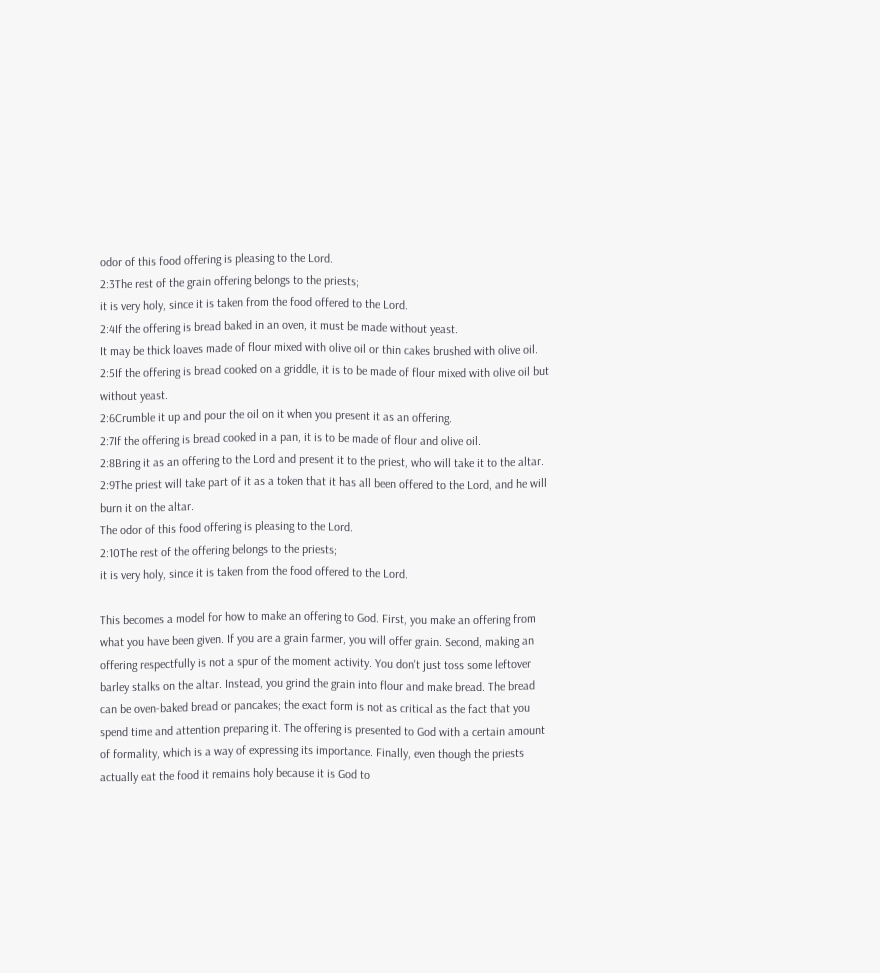odor of this food offering is pleasing to the Lord.
2:3The rest of the grain offering belongs to the priests;
it is very holy, since it is taken from the food offered to the Lord.
2:4If the offering is bread baked in an oven, it must be made without yeast.
It may be thick loaves made of flour mixed with olive oil or thin cakes brushed with olive oil.
2:5If the offering is bread cooked on a griddle, it is to be made of flour mixed with olive oil but without yeast.
2:6Crumble it up and pour the oil on it when you present it as an offering.
2:7If the offering is bread cooked in a pan, it is to be made of flour and olive oil.
2:8Bring it as an offering to the Lord and present it to the priest, who will take it to the altar.
2:9The priest will take part of it as a token that it has all been offered to the Lord, and he will burn it on the altar.
The odor of this food offering is pleasing to the Lord.
2:10The rest of the offering belongs to the priests;
it is very holy, since it is taken from the food offered to the Lord.

This becomes a model for how to make an offering to God. First, you make an offering from what you have been given. If you are a grain farmer, you will offer grain. Second, making an offering respectfully is not a spur of the moment activity. You don't just toss some leftover barley stalks on the altar. Instead, you grind the grain into flour and make bread. The bread can be oven-baked bread or pancakes; the exact form is not as critical as the fact that you spend time and attention preparing it. The offering is presented to God with a certain amount of formality, which is a way of expressing its importance. Finally, even though the priests actually eat the food it remains holy because it is God to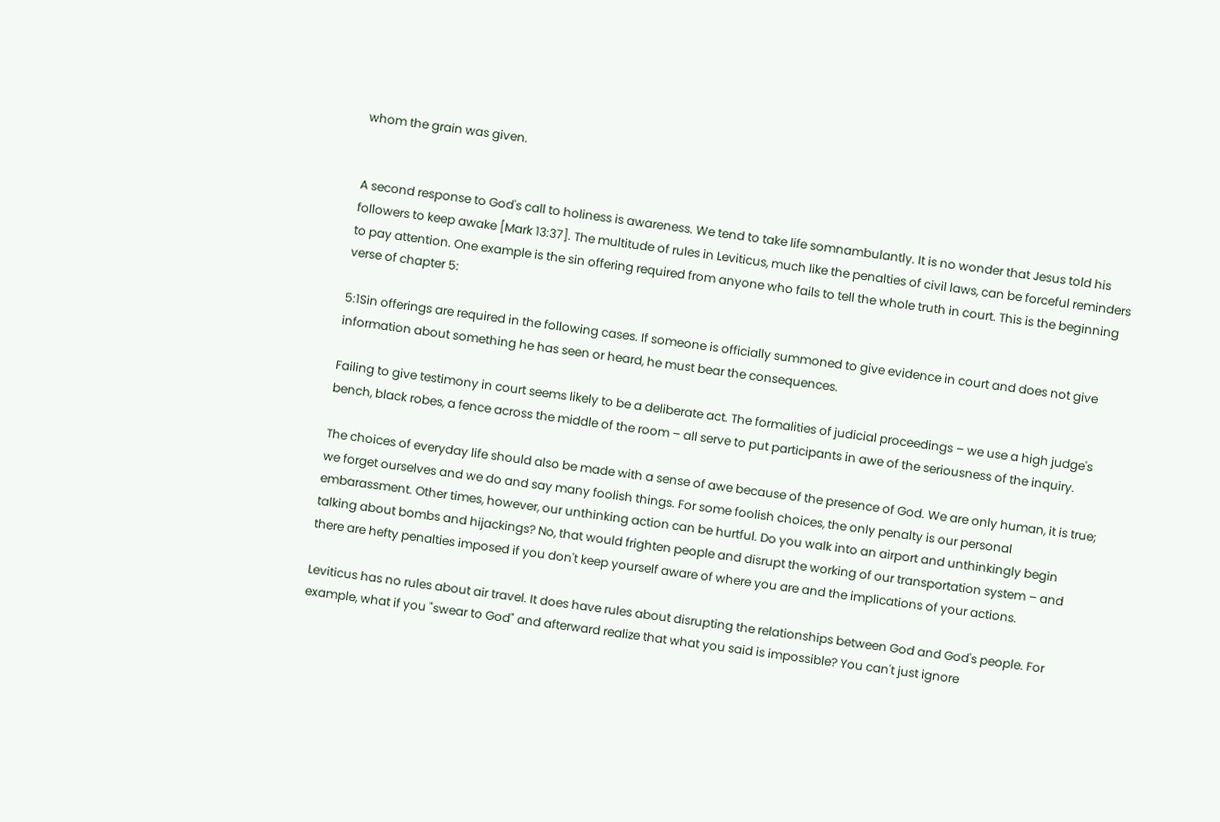whom the grain was given.


A second response to God's call to holiness is awareness. We tend to take life somnambulantly. It is no wonder that Jesus told his followers to keep awake [Mark 13:37]. The multitude of rules in Leviticus, much like the penalties of civil laws, can be forceful reminders to pay attention. One example is the sin offering required from anyone who fails to tell the whole truth in court. This is the beginning verse of chapter 5:

5:1Sin offerings are required in the following cases. If someone is officially summoned to give evidence in court and does not give information about something he has seen or heard, he must bear the consequences.

Failing to give testimony in court seems likely to be a deliberate act. The formalities of judicial proceedings – we use a high judge's bench, black robes, a fence across the middle of the room – all serve to put participants in awe of the seriousness of the inquiry.

The choices of everyday life should also be made with a sense of awe because of the presence of God. We are only human, it is true; we forget ourselves and we do and say many foolish things. For some foolish choices, the only penalty is our personal embarassment. Other times, however, our unthinking action can be hurtful. Do you walk into an airport and unthinkingly begin talking about bombs and hijackings? No, that would frighten people and disrupt the working of our transportation system – and there are hefty penalties imposed if you don't keep yourself aware of where you are and the implications of your actions.

Leviticus has no rules about air travel. It does have rules about disrupting the relationships between God and God's people. For example, what if you "swear to God" and afterward realize that what you said is impossible? You can't just ignore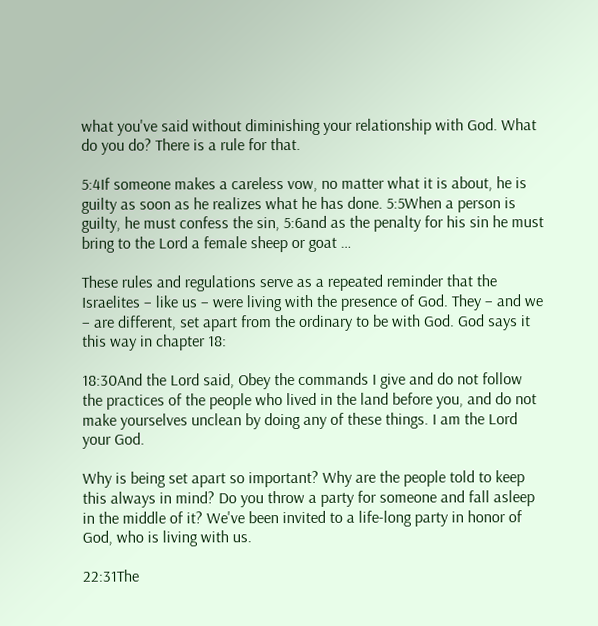what you've said without diminishing your relationship with God. What do you do? There is a rule for that.

5:4If someone makes a careless vow, no matter what it is about, he is guilty as soon as he realizes what he has done. 5:5When a person is guilty, he must confess the sin, 5:6and as the penalty for his sin he must bring to the Lord a female sheep or goat …

These rules and regulations serve as a repeated reminder that the Israelites – like us – were living with the presence of God. They – and we – are different, set apart from the ordinary to be with God. God says it this way in chapter 18:

18:30And the Lord said, Obey the commands I give and do not follow the practices of the people who lived in the land before you, and do not make yourselves unclean by doing any of these things. I am the Lord your God.

Why is being set apart so important? Why are the people told to keep this always in mind? Do you throw a party for someone and fall asleep in the middle of it? We've been invited to a life-long party in honor of God, who is living with us.

22:31The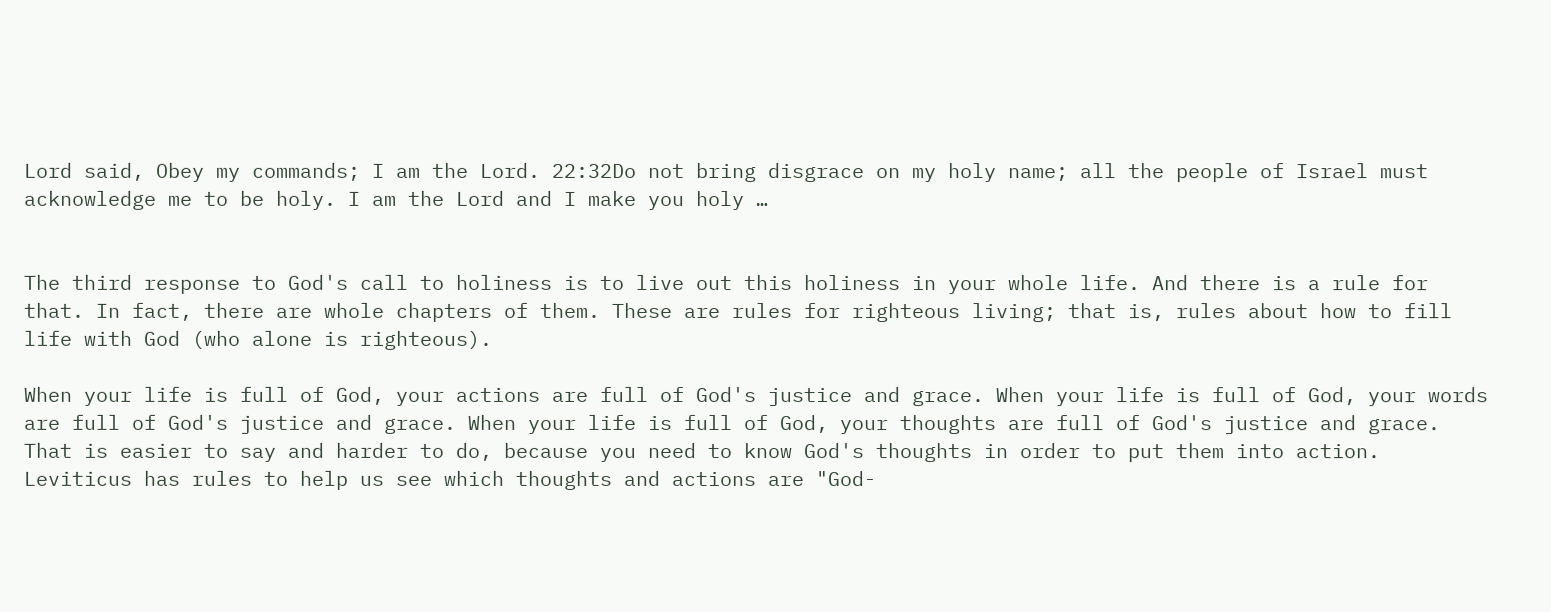Lord said, Obey my commands; I am the Lord. 22:32Do not bring disgrace on my holy name; all the people of Israel must acknowledge me to be holy. I am the Lord and I make you holy …


The third response to God's call to holiness is to live out this holiness in your whole life. And there is a rule for that. In fact, there are whole chapters of them. These are rules for righteous living; that is, rules about how to fill life with God (who alone is righteous).

When your life is full of God, your actions are full of God's justice and grace. When your life is full of God, your words are full of God's justice and grace. When your life is full of God, your thoughts are full of God's justice and grace. That is easier to say and harder to do, because you need to know God's thoughts in order to put them into action. Leviticus has rules to help us see which thoughts and actions are "God-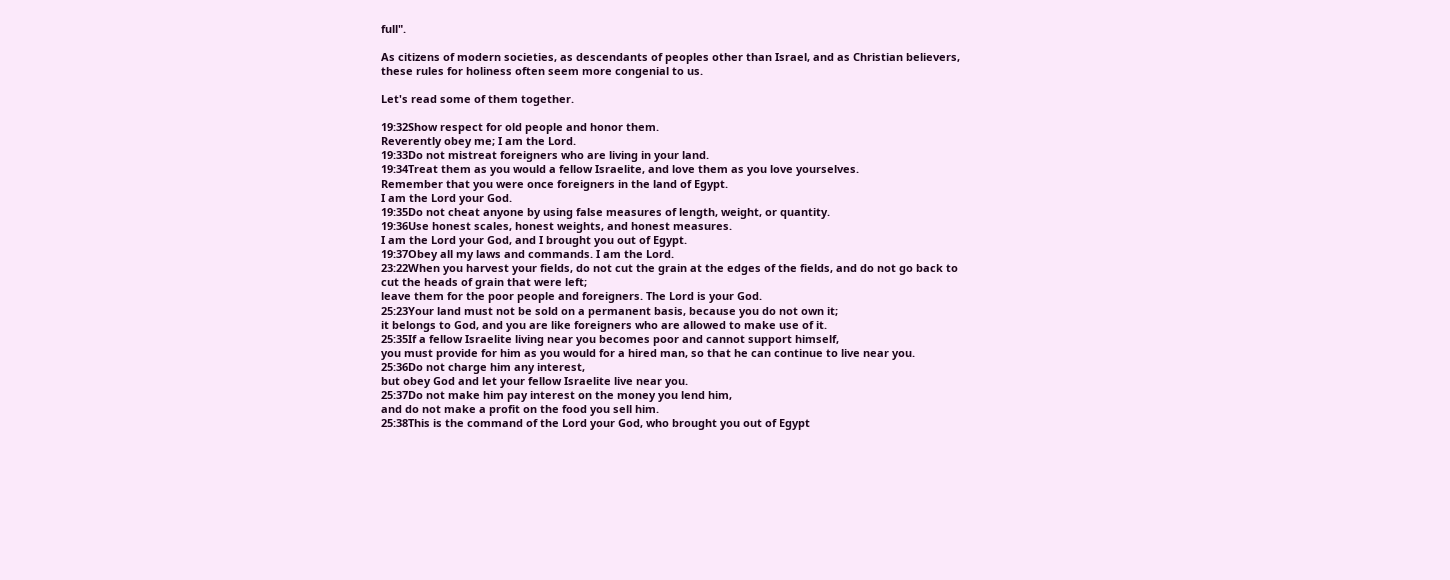full".

As citizens of modern societies, as descendants of peoples other than Israel, and as Christian believers, these rules for holiness often seem more congenial to us.

Let's read some of them together.

19:32Show respect for old people and honor them.
Reverently obey me; I am the Lord.
19:33Do not mistreat foreigners who are living in your land.
19:34Treat them as you would a fellow Israelite, and love them as you love yourselves.
Remember that you were once foreigners in the land of Egypt.
I am the Lord your God.
19:35Do not cheat anyone by using false measures of length, weight, or quantity.
19:36Use honest scales, honest weights, and honest measures.
I am the Lord your God, and I brought you out of Egypt.
19:37Obey all my laws and commands. I am the Lord.
23:22When you harvest your fields, do not cut the grain at the edges of the fields, and do not go back to cut the heads of grain that were left;
leave them for the poor people and foreigners. The Lord is your God.
25:23Your land must not be sold on a permanent basis, because you do not own it;
it belongs to God, and you are like foreigners who are allowed to make use of it.
25:35If a fellow Israelite living near you becomes poor and cannot support himself,
you must provide for him as you would for a hired man, so that he can continue to live near you.
25:36Do not charge him any interest,
but obey God and let your fellow Israelite live near you.
25:37Do not make him pay interest on the money you lend him,
and do not make a profit on the food you sell him.
25:38This is the command of the Lord your God, who brought you out of Egypt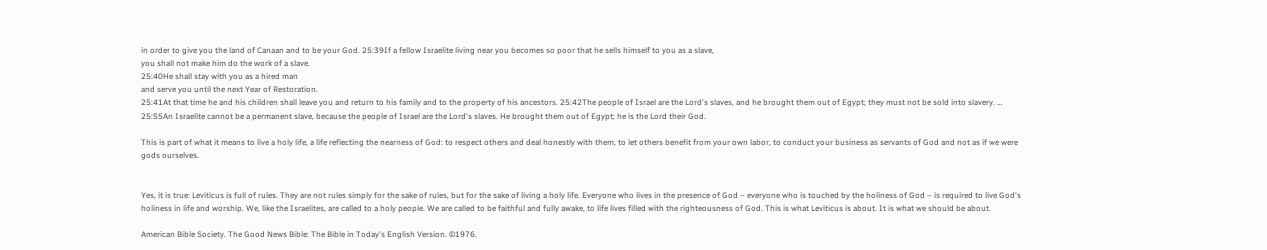in order to give you the land of Canaan and to be your God. 25:39If a fellow Israelite living near you becomes so poor that he sells himself to you as a slave,
you shall not make him do the work of a slave.
25:40He shall stay with you as a hired man
and serve you until the next Year of Restoration.
25:41At that time he and his children shall leave you and return to his family and to the property of his ancestors. 25:42The people of Israel are the Lord's slaves, and he brought them out of Egypt; they must not be sold into slavery. …
25:55An Israelite cannot be a permanent slave, because the people of Israel are the Lord's slaves. He brought them out of Egypt; he is the Lord their God.

This is part of what it means to live a holy life, a life reflecting the nearness of God: to respect others and deal honestly with them, to let others benefit from your own labor, to conduct your business as servants of God and not as if we were gods ourselves.


Yes, it is true: Leviticus is full of rules. They are not rules simply for the sake of rules, but for the sake of living a holy life. Everyone who lives in the presence of God – everyone who is touched by the holiness of God – is required to live God's holiness in life and worship. We, like the Israelites, are called to a holy people. We are called to be faithful and fully awake, to life lives filled with the righteousness of God. This is what Leviticus is about. It is what we should be about.

American Bible Society. The Good News Bible: The Bible in Today's English Version. ©1976.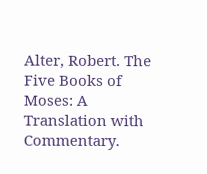Alter, Robert. The Five Books of Moses: A Translation with Commentary.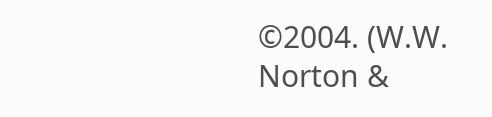©2004. (W.W. Norton &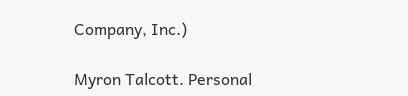Company, Inc.)

Myron Talcott. Personal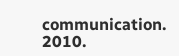communication. 2010.